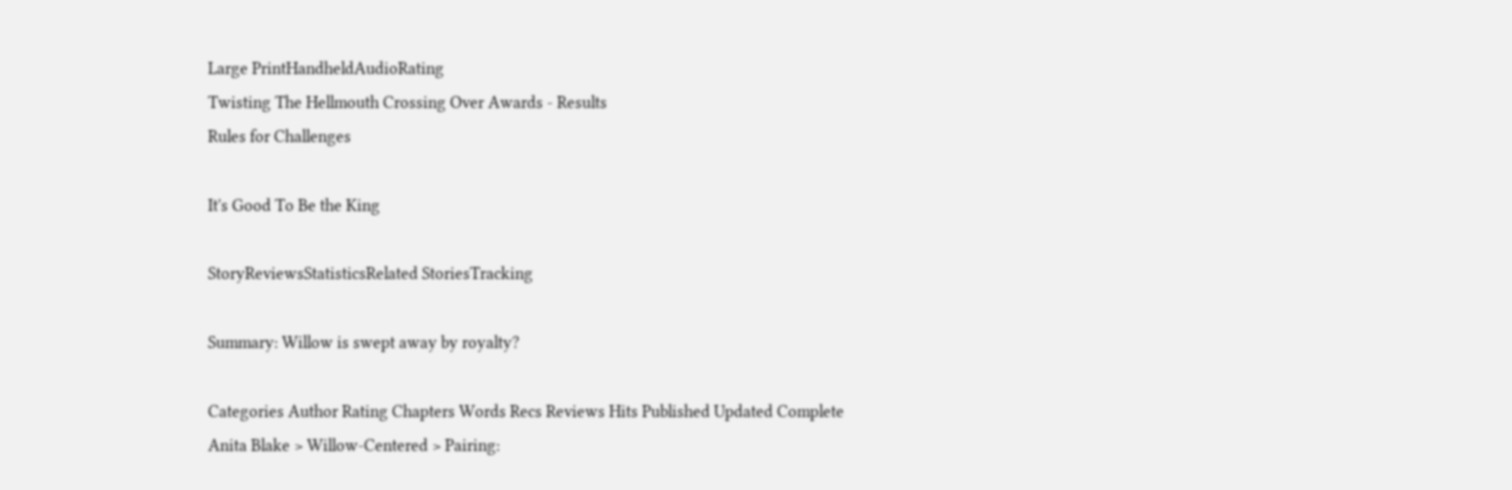Large PrintHandheldAudioRating
Twisting The Hellmouth Crossing Over Awards - Results
Rules for Challenges

It's Good To Be the King

StoryReviewsStatisticsRelated StoriesTracking

Summary: Willow is swept away by royalty?

Categories Author Rating Chapters Words Recs Reviews Hits Published Updated Complete
Anita Blake > Willow-Centered > Pairing: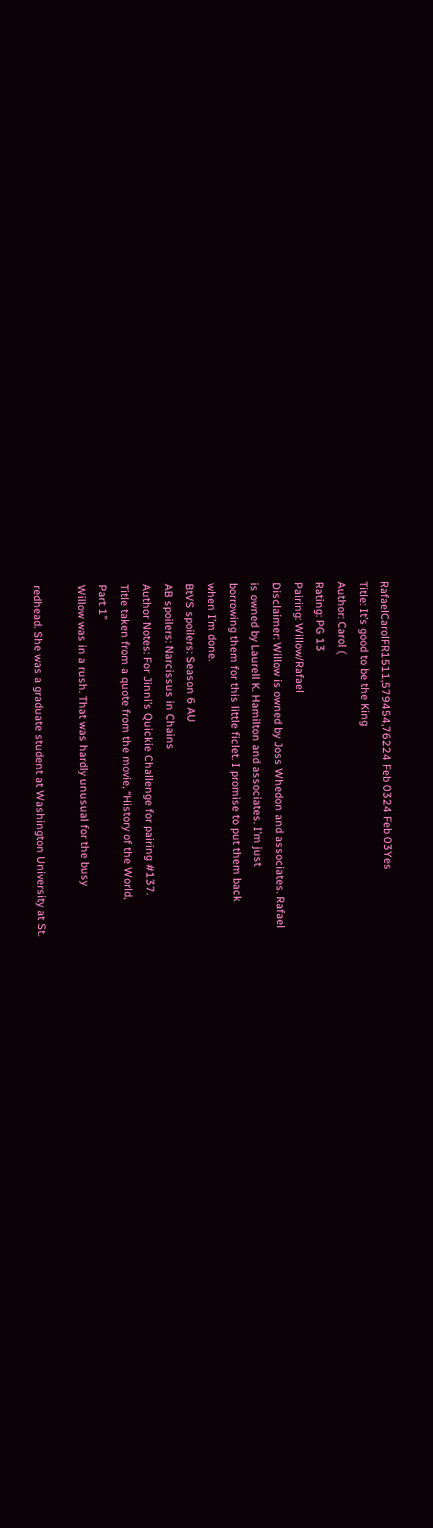RafaelCarolFR1511,579454,76224 Feb 0324 Feb 03Yes
Title: It’s good to be the King
Author: Carol (
Rating: PG 13
Pairing: Willow/Rafael
Disclaimer: Willow is owned by Joss Whedon and associates. Rafael
is owned by Laurell K. Hamilton and associates. I’m just
borrowing them for this little ficlet. I promise to put them back
when I’m done.
BtVS spoilers: Season 6 AU
AB spoilers: Narcissus in Chains
Author Notes: For Jinni’s Quickie Challenge for pairing #137.
Title taken from a quote from the movie, “History of the World,
Part 1”
Willow was in a rush. That was hardly unusual for the busy

redhead. She was a graduate student at Washington University at St.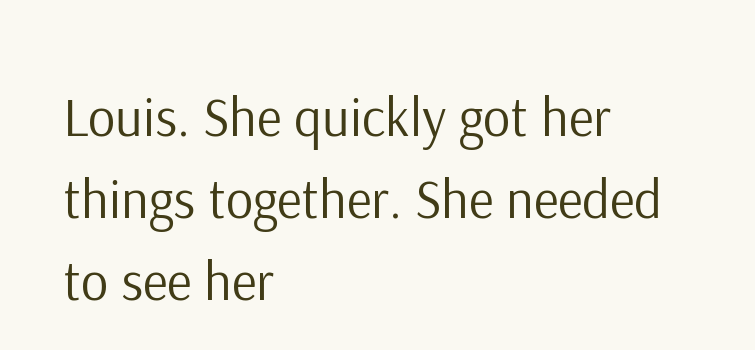Louis. She quickly got her things together. She needed to see her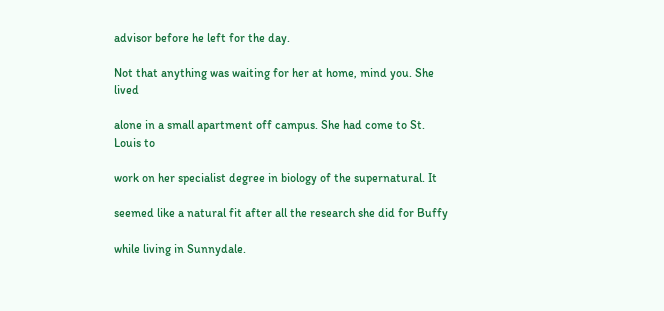advisor before he left for the day.

Not that anything was waiting for her at home, mind you. She lived

alone in a small apartment off campus. She had come to St. Louis to

work on her specialist degree in biology of the supernatural. It

seemed like a natural fit after all the research she did for Buffy

while living in Sunnydale.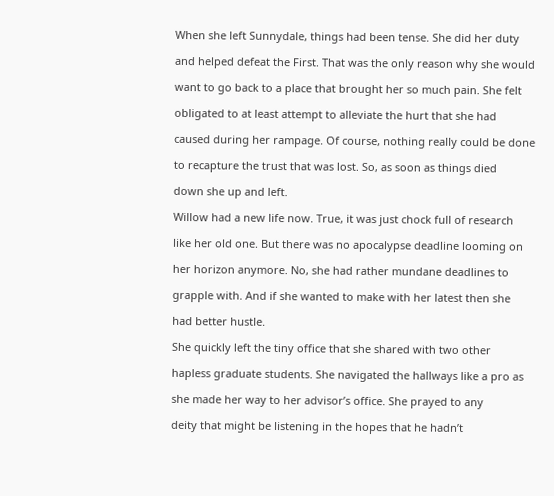When she left Sunnydale, things had been tense. She did her duty

and helped defeat the First. That was the only reason why she would

want to go back to a place that brought her so much pain. She felt

obligated to at least attempt to alleviate the hurt that she had

caused during her rampage. Of course, nothing really could be done

to recapture the trust that was lost. So, as soon as things died

down she up and left.

Willow had a new life now. True, it was just chock full of research

like her old one. But there was no apocalypse deadline looming on

her horizon anymore. No, she had rather mundane deadlines to

grapple with. And if she wanted to make with her latest then she

had better hustle.

She quickly left the tiny office that she shared with two other

hapless graduate students. She navigated the hallways like a pro as

she made her way to her advisor’s office. She prayed to any

deity that might be listening in the hopes that he hadn’t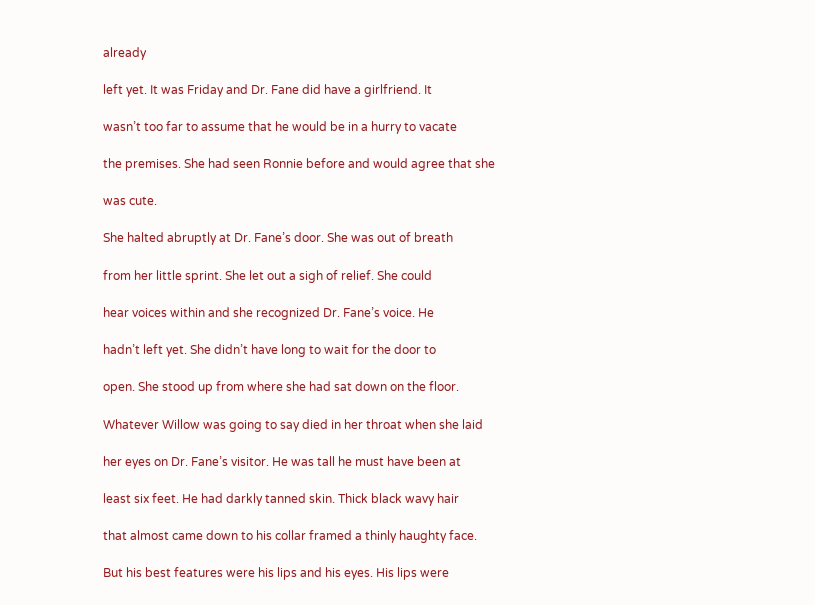already

left yet. It was Friday and Dr. Fane did have a girlfriend. It

wasn’t too far to assume that he would be in a hurry to vacate

the premises. She had seen Ronnie before and would agree that she

was cute.

She halted abruptly at Dr. Fane’s door. She was out of breath

from her little sprint. She let out a sigh of relief. She could

hear voices within and she recognized Dr. Fane’s voice. He

hadn’t left yet. She didn’t have long to wait for the door to

open. She stood up from where she had sat down on the floor.

Whatever Willow was going to say died in her throat when she laid

her eyes on Dr. Fane’s visitor. He was tall he must have been at

least six feet. He had darkly tanned skin. Thick black wavy hair

that almost came down to his collar framed a thinly haughty face.

But his best features were his lips and his eyes. His lips were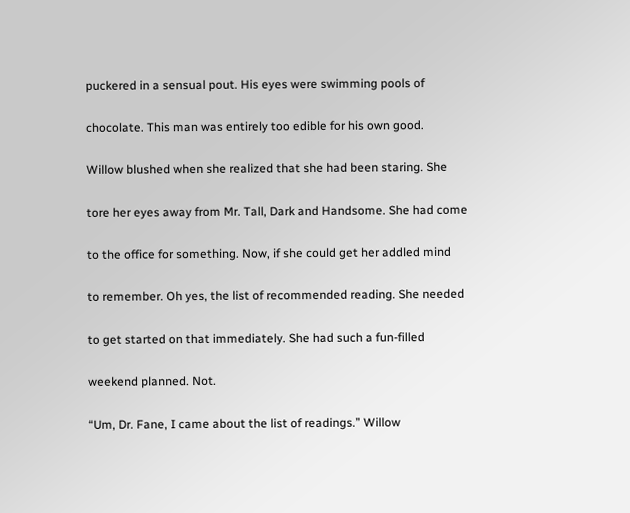puckered in a sensual pout. His eyes were swimming pools of

chocolate. This man was entirely too edible for his own good.

Willow blushed when she realized that she had been staring. She

tore her eyes away from Mr. Tall, Dark and Handsome. She had come

to the office for something. Now, if she could get her addled mind

to remember. Oh yes, the list of recommended reading. She needed

to get started on that immediately. She had such a fun-filled

weekend planned. Not.

“Um, Dr. Fane, I came about the list of readings.” Willow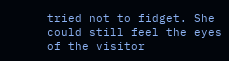tried not to fidget. She could still feel the eyes of the visitor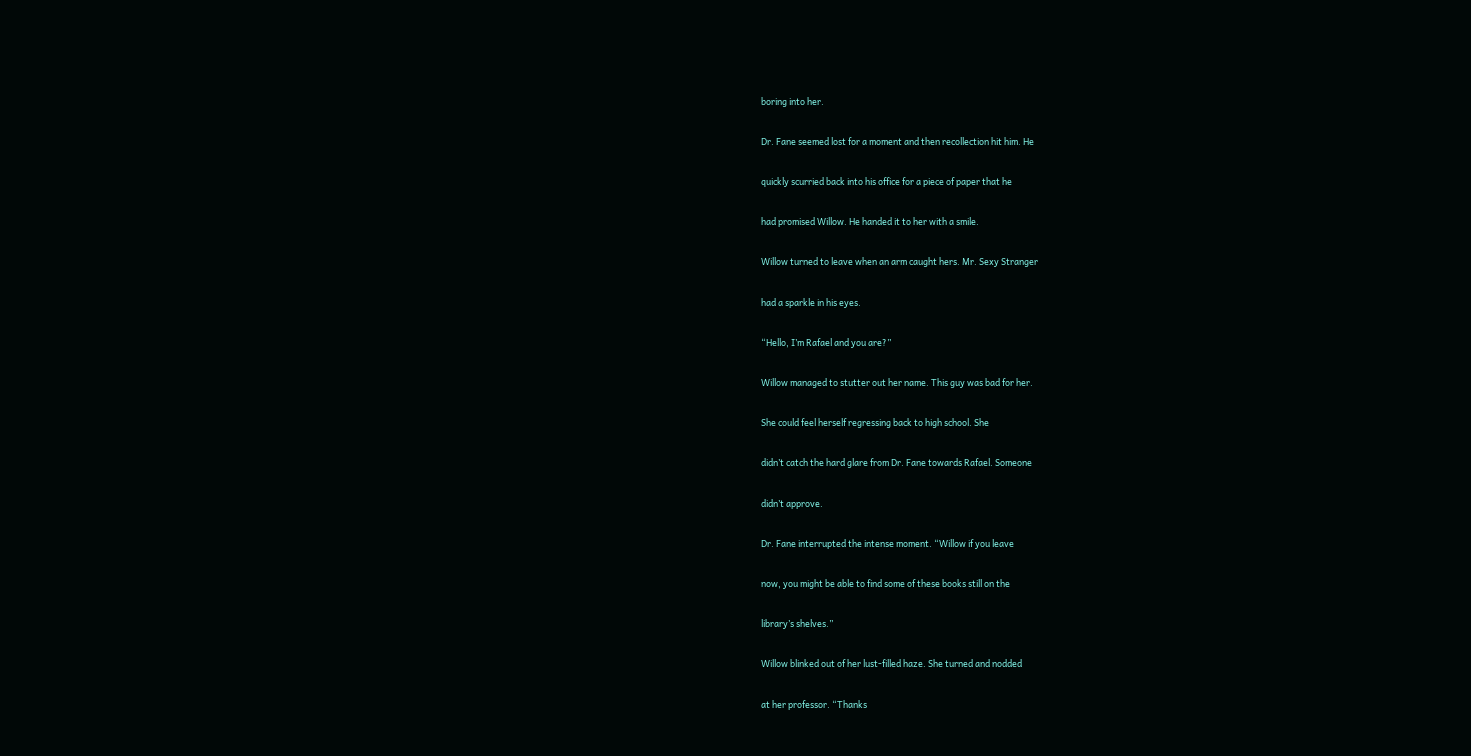boring into her.

Dr. Fane seemed lost for a moment and then recollection hit him. He

quickly scurried back into his office for a piece of paper that he

had promised Willow. He handed it to her with a smile.

Willow turned to leave when an arm caught hers. Mr. Sexy Stranger

had a sparkle in his eyes.

“Hello, I’m Rafael and you are?”

Willow managed to stutter out her name. This guy was bad for her.

She could feel herself regressing back to high school. She

didn’t catch the hard glare from Dr. Fane towards Rafael. Someone

didn’t approve.

Dr. Fane interrupted the intense moment. “Willow if you leave

now, you might be able to find some of these books still on the

library’s shelves.”

Willow blinked out of her lust-filled haze. She turned and nodded

at her professor. “Thanks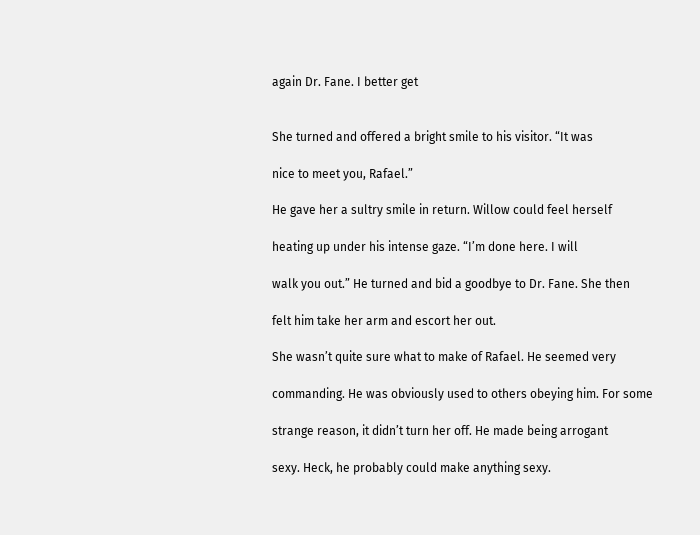again Dr. Fane. I better get


She turned and offered a bright smile to his visitor. “It was

nice to meet you, Rafael.”

He gave her a sultry smile in return. Willow could feel herself

heating up under his intense gaze. “I’m done here. I will

walk you out.” He turned and bid a goodbye to Dr. Fane. She then

felt him take her arm and escort her out.

She wasn’t quite sure what to make of Rafael. He seemed very

commanding. He was obviously used to others obeying him. For some

strange reason, it didn’t turn her off. He made being arrogant

sexy. Heck, he probably could make anything sexy.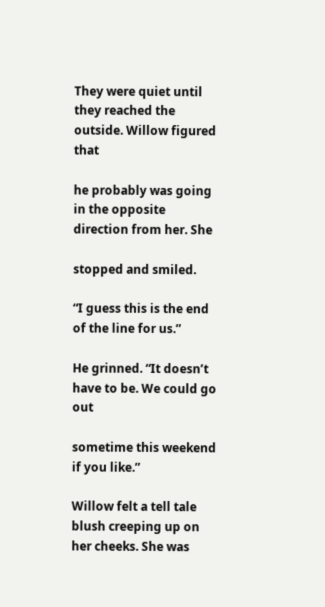They were quiet until they reached the outside. Willow figured that

he probably was going in the opposite direction from her. She

stopped and smiled.

“I guess this is the end of the line for us.”

He grinned. “It doesn’t have to be. We could go out

sometime this weekend if you like.”

Willow felt a tell tale blush creeping up on her cheeks. She was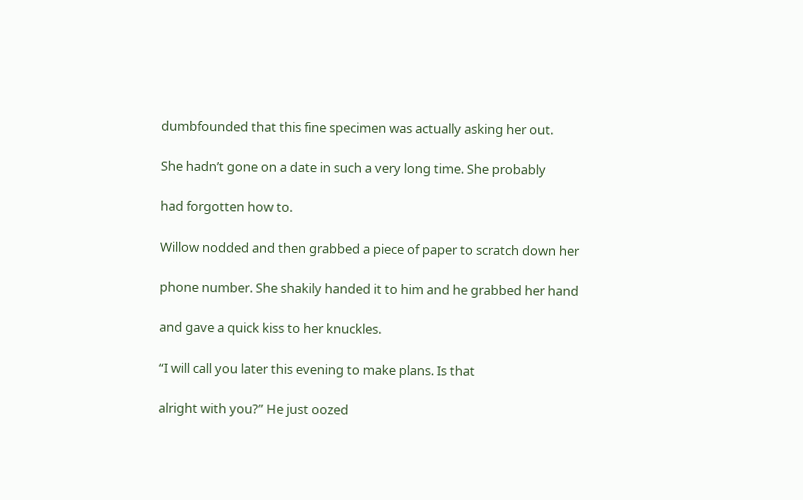dumbfounded that this fine specimen was actually asking her out.

She hadn’t gone on a date in such a very long time. She probably

had forgotten how to.

Willow nodded and then grabbed a piece of paper to scratch down her

phone number. She shakily handed it to him and he grabbed her hand

and gave a quick kiss to her knuckles.

“I will call you later this evening to make plans. Is that

alright with you?” He just oozed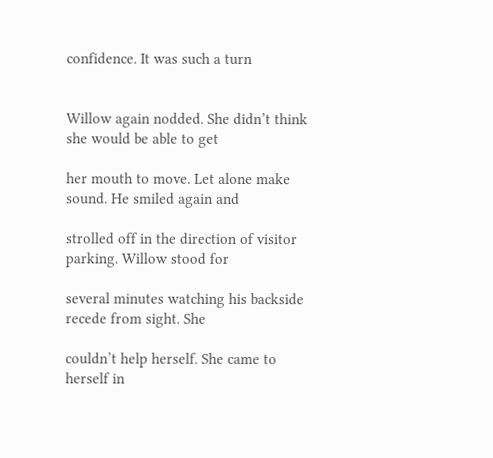confidence. It was such a turn


Willow again nodded. She didn’t think she would be able to get

her mouth to move. Let alone make sound. He smiled again and

strolled off in the direction of visitor parking. Willow stood for

several minutes watching his backside recede from sight. She

couldn’t help herself. She came to herself in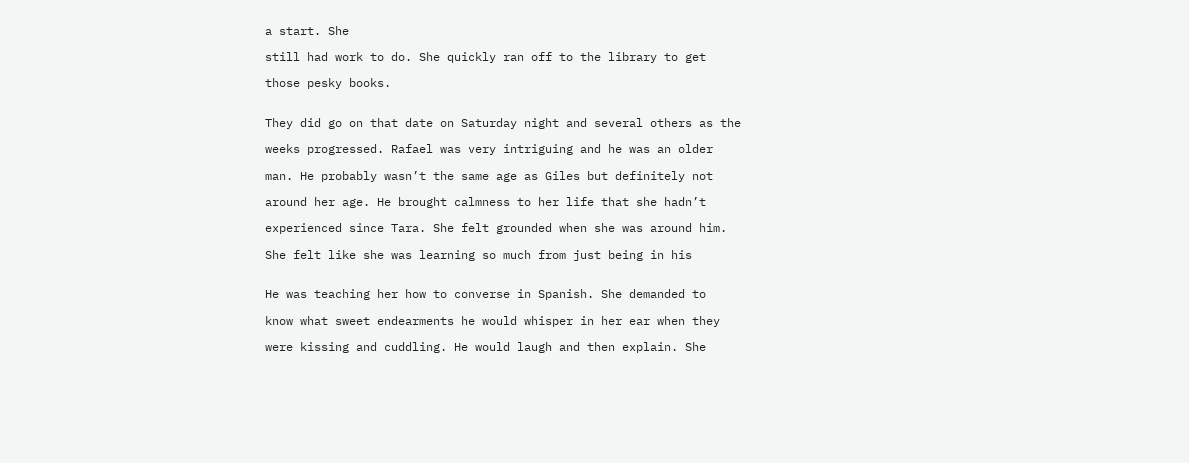a start. She

still had work to do. She quickly ran off to the library to get

those pesky books.


They did go on that date on Saturday night and several others as the

weeks progressed. Rafael was very intriguing and he was an older

man. He probably wasn’t the same age as Giles but definitely not

around her age. He brought calmness to her life that she hadn’t

experienced since Tara. She felt grounded when she was around him.

She felt like she was learning so much from just being in his


He was teaching her how to converse in Spanish. She demanded to

know what sweet endearments he would whisper in her ear when they

were kissing and cuddling. He would laugh and then explain. She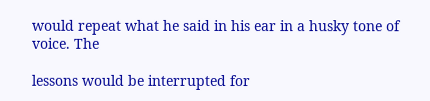would repeat what he said in his ear in a husky tone of voice. The

lessons would be interrupted for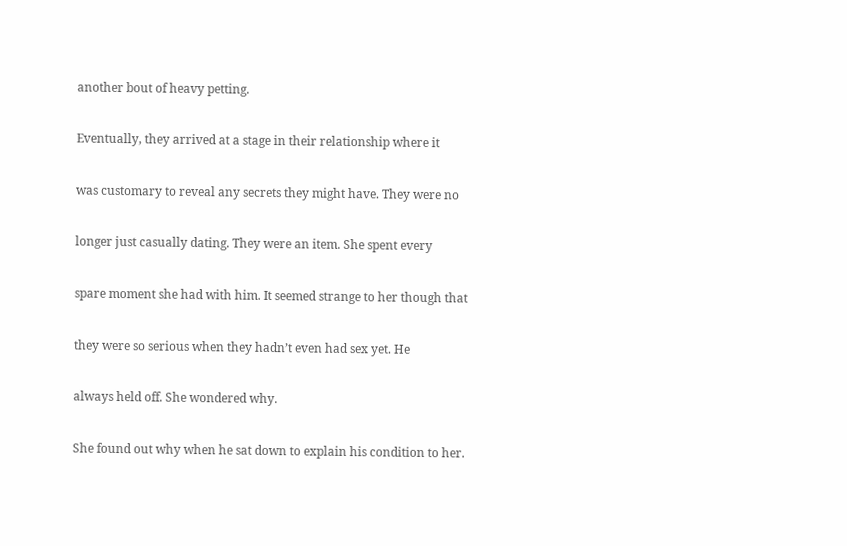another bout of heavy petting.

Eventually, they arrived at a stage in their relationship where it

was customary to reveal any secrets they might have. They were no

longer just casually dating. They were an item. She spent every

spare moment she had with him. It seemed strange to her though that

they were so serious when they hadn’t even had sex yet. He

always held off. She wondered why.

She found out why when he sat down to explain his condition to her.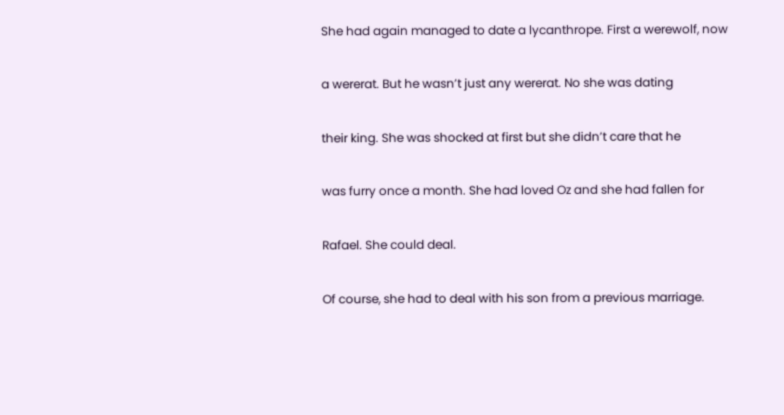She had again managed to date a lycanthrope. First a werewolf, now

a wererat. But he wasn’t just any wererat. No she was dating

their king. She was shocked at first but she didn’t care that he

was furry once a month. She had loved Oz and she had fallen for

Rafael. She could deal.

Of course, she had to deal with his son from a previous marriage.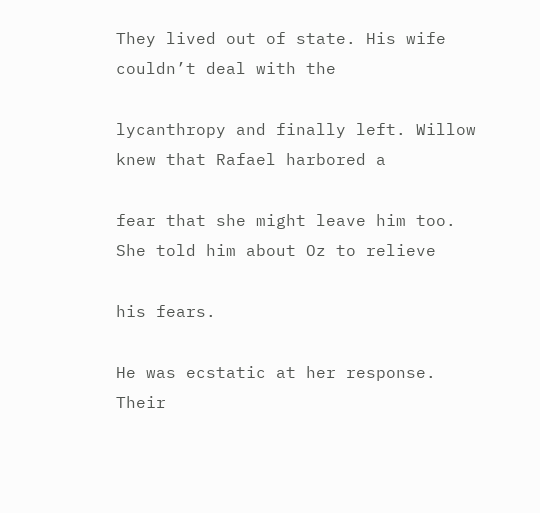They lived out of state. His wife couldn’t deal with the

lycanthropy and finally left. Willow knew that Rafael harbored a

fear that she might leave him too. She told him about Oz to relieve

his fears.

He was ecstatic at her response. Their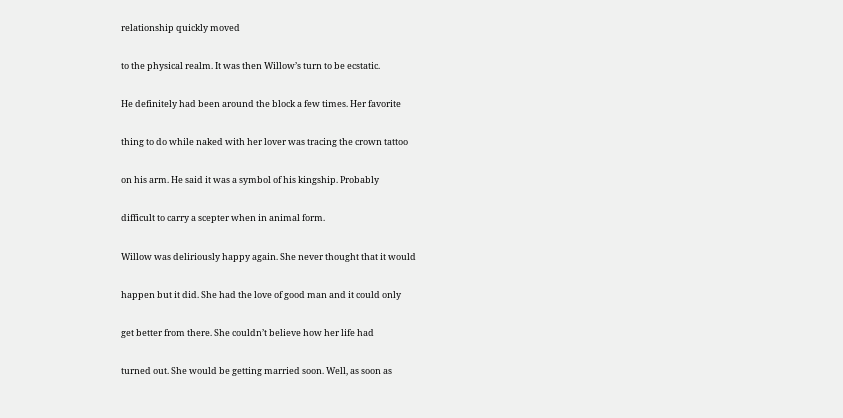relationship quickly moved

to the physical realm. It was then Willow’s turn to be ecstatic.

He definitely had been around the block a few times. Her favorite

thing to do while naked with her lover was tracing the crown tattoo

on his arm. He said it was a symbol of his kingship. Probably

difficult to carry a scepter when in animal form.

Willow was deliriously happy again. She never thought that it would

happen but it did. She had the love of good man and it could only

get better from there. She couldn’t believe how her life had

turned out. She would be getting married soon. Well, as soon as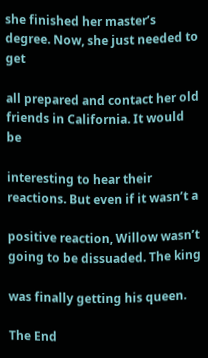she finished her master’s degree. Now, she just needed to get

all prepared and contact her old friends in California. It would be

interesting to hear their reactions. But even if it wasn’t a

positive reaction, Willow wasn’t going to be dissuaded. The king

was finally getting his queen.

The End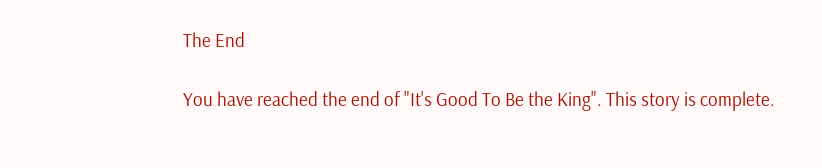The End

You have reached the end of "It's Good To Be the King". This story is complete.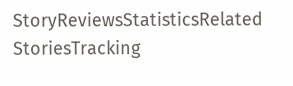StoryReviewsStatisticsRelated StoriesTracking